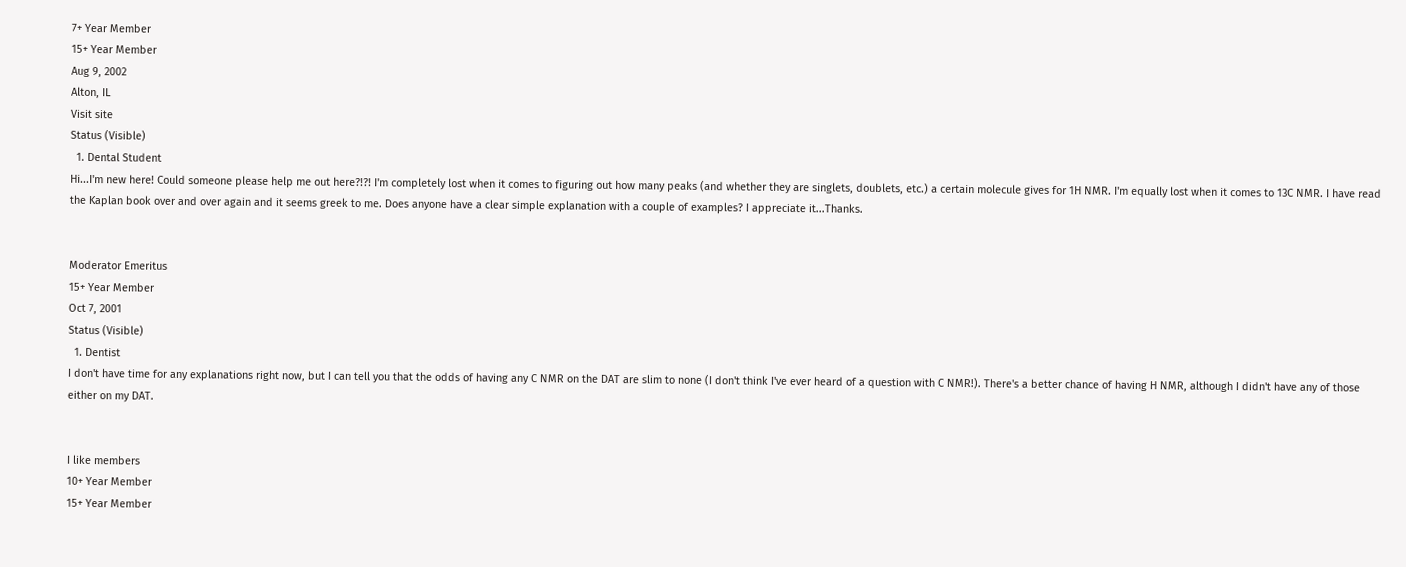7+ Year Member
15+ Year Member
Aug 9, 2002
Alton, IL
Visit site
Status (Visible)
  1. Dental Student
Hi...I'm new here! Could someone please help me out here?!?! I'm completely lost when it comes to figuring out how many peaks (and whether they are singlets, doublets, etc.) a certain molecule gives for 1H NMR. I'm equally lost when it comes to 13C NMR. I have read the Kaplan book over and over again and it seems greek to me. Does anyone have a clear simple explanation with a couple of examples? I appreciate it...Thanks.


Moderator Emeritus
15+ Year Member
Oct 7, 2001
Status (Visible)
  1. Dentist
I don't have time for any explanations right now, but I can tell you that the odds of having any C NMR on the DAT are slim to none (I don't think I've ever heard of a question with C NMR!). There's a better chance of having H NMR, although I didn't have any of those either on my DAT.


I like members
10+ Year Member
15+ Year Member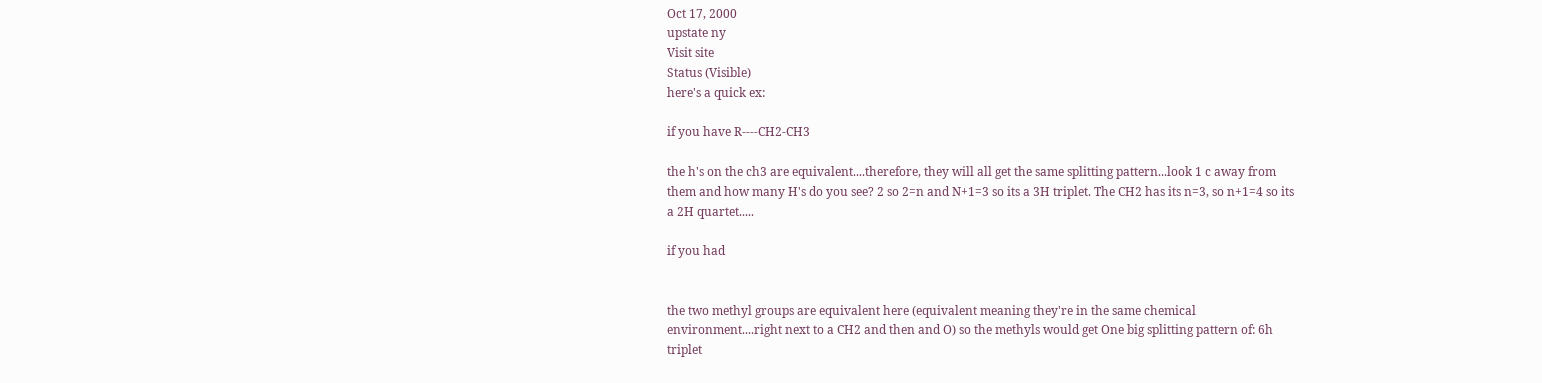Oct 17, 2000
upstate ny
Visit site
Status (Visible)
here's a quick ex:

if you have R----CH2-CH3

the h's on the ch3 are equivalent....therefore, they will all get the same splitting pattern...look 1 c away from them and how many H's do you see? 2 so 2=n and N+1=3 so its a 3H triplet. The CH2 has its n=3, so n+1=4 so its a 2H quartet.....

if you had


the two methyl groups are equivalent here (equivalent meaning they're in the same chemical environment....right next to a CH2 and then and O) so the methyls would get One big splitting pattern of: 6h triplet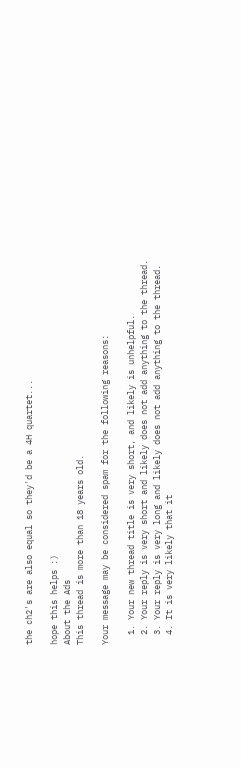the ch2's are also equal so they'd be a 4H quartet...

hope this helps :)
About the Ads
This thread is more than 18 years old.

Your message may be considered spam for the following reasons:

  1. Your new thread title is very short, and likely is unhelpful.
  2. Your reply is very short and likely does not add anything to the thread.
  3. Your reply is very long and likely does not add anything to the thread.
  4. It is very likely that it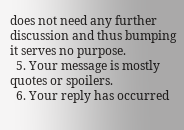does not need any further discussion and thus bumping it serves no purpose.
  5. Your message is mostly quotes or spoilers.
  6. Your reply has occurred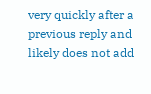very quickly after a previous reply and likely does not add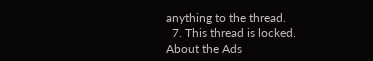anything to the thread.
  7. This thread is locked.
About the Ads